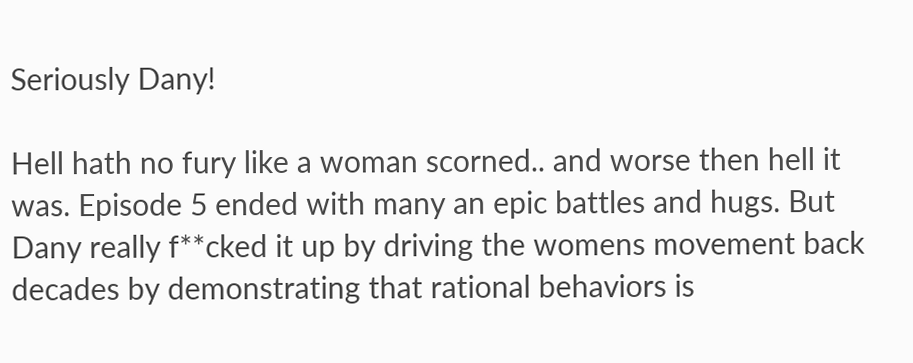Seriously Dany!

Hell hath no fury like a woman scorned.. and worse then hell it was. Episode 5 ended with many an epic battles and hugs. But Dany really f**cked it up by driving the womens movement back decades by demonstrating that rational behaviors is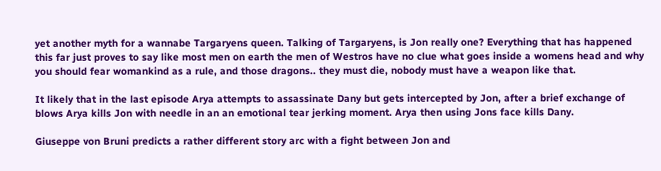yet another myth for a wannabe Targaryens queen. Talking of Targaryens, is Jon really one? Everything that has happened this far just proves to say like most men on earth the men of Westros have no clue what goes inside a womens head and why you should fear womankind as a rule, and those dragons.. they must die, nobody must have a weapon like that.

It likely that in the last episode Arya attempts to assassinate Dany but gets intercepted by Jon, after a brief exchange of blows Arya kills Jon with needle in an an emotional tear jerking moment. Arya then using Jons face kills Dany.

Giuseppe von Bruni predicts a rather different story arc with a fight between Jon and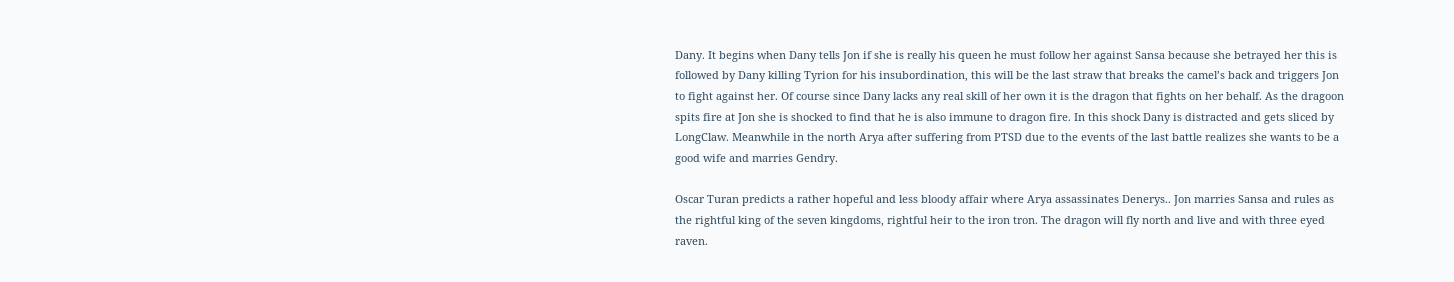Dany. It begins when Dany tells Jon if she is really his queen he must follow her against Sansa because she betrayed her this is followed by Dany killing Tyrion for his insubordination, this will be the last straw that breaks the camel’s back and triggers Jon to fight against her. Of course since Dany lacks any real skill of her own it is the dragon that fights on her behalf. As the dragoon spits fire at Jon she is shocked to find that he is also immune to dragon fire. In this shock Dany is distracted and gets sliced by LongClaw. Meanwhile in the north Arya after suffering from PTSD due to the events of the last battle realizes she wants to be a good wife and marries Gendry.

Oscar Turan predicts a rather hopeful and less bloody affair where Arya assassinates Denerys.. Jon marries Sansa and rules as the rightful king of the seven kingdoms, rightful heir to the iron tron. The dragon will fly north and live and with three eyed raven.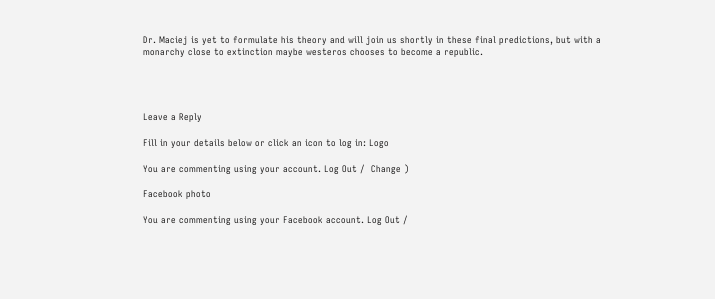Dr. Maciej is yet to formulate his theory and will join us shortly in these final predictions, but with a monarchy close to extinction maybe westeros chooses to become a republic.




Leave a Reply

Fill in your details below or click an icon to log in: Logo

You are commenting using your account. Log Out /  Change )

Facebook photo

You are commenting using your Facebook account. Log Out /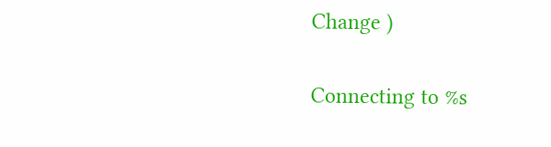Change )

Connecting to %s